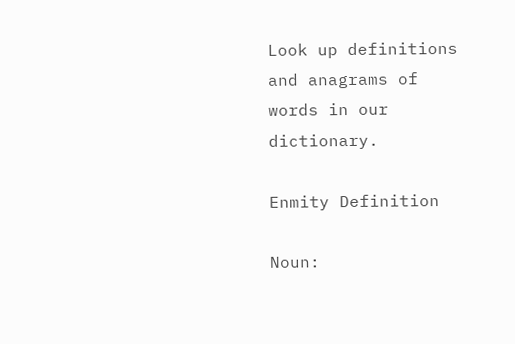Look up definitions and anagrams of words in our dictionary.

Enmity Definition

Noun: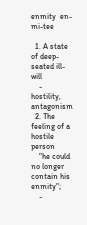enmity  en-mi-tee

  1. A state of deep-seated ill-will
    - hostility, antagonism
  2. The feeling of a hostile person
    "he could no longer contain his enmity";
    -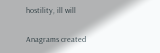hostility, ill will

Anagrams created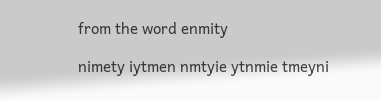from the word enmity

nimety iytmen nmtyie ytnmie tmeyni